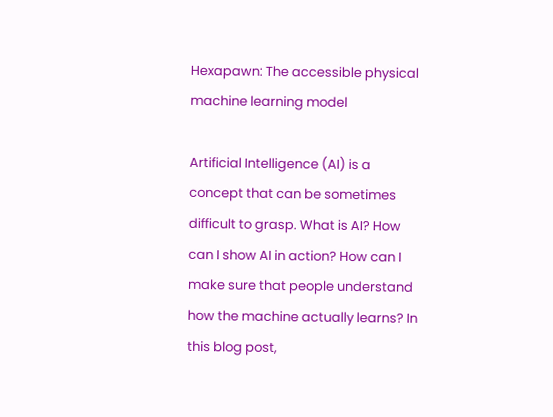Hexapawn: The accessible physical machine learning model

Artificial Intelligence (AI) is a concept that can be sometimes difficult to grasp. What is AI? How can I show AI in action? How can I make sure that people understand how the machine actually learns? In this blog post,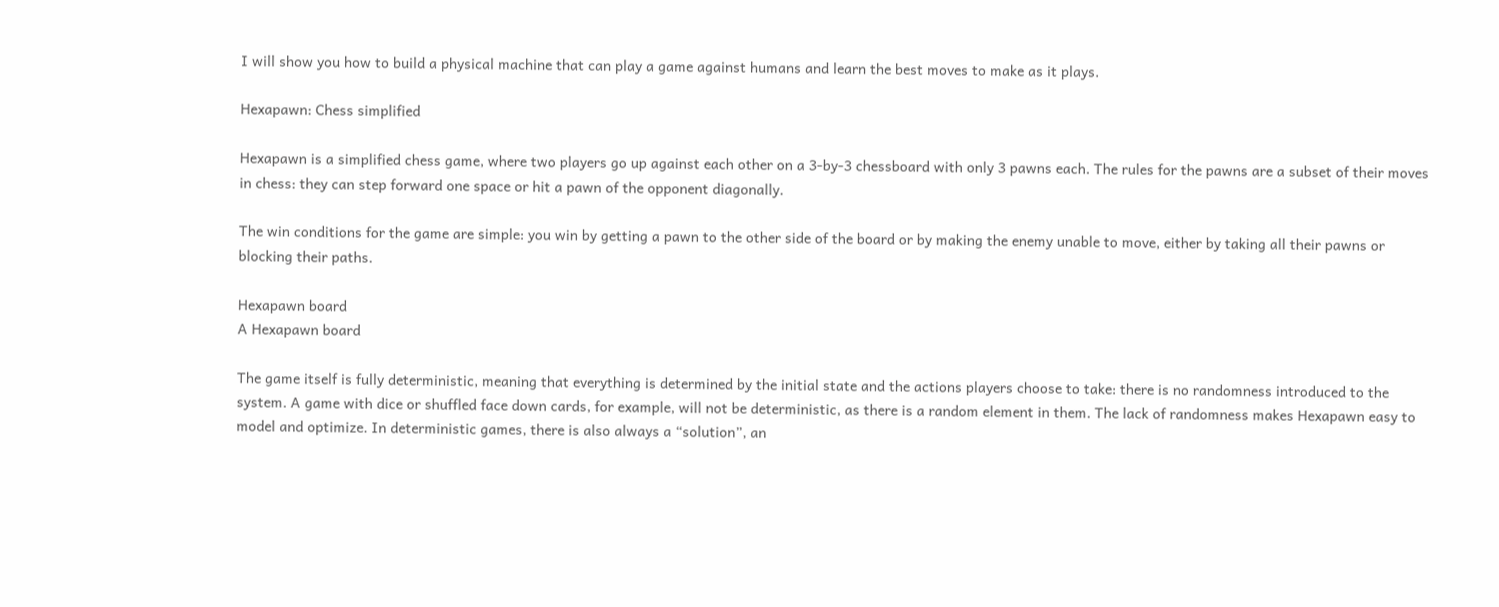I will show you how to build a physical machine that can play a game against humans and learn the best moves to make as it plays.

Hexapawn: Chess simplified

Hexapawn is a simplified chess game, where two players go up against each other on a 3-by-3 chessboard with only 3 pawns each. The rules for the pawns are a subset of their moves in chess: they can step forward one space or hit a pawn of the opponent diagonally.

The win conditions for the game are simple: you win by getting a pawn to the other side of the board or by making the enemy unable to move, either by taking all their pawns or blocking their paths.

Hexapawn board
A Hexapawn board

The game itself is fully deterministic, meaning that everything is determined by the initial state and the actions players choose to take: there is no randomness introduced to the system. A game with dice or shuffled face down cards, for example, will not be deterministic, as there is a random element in them. The lack of randomness makes Hexapawn easy to model and optimize. In deterministic games, there is also always a “solution”, an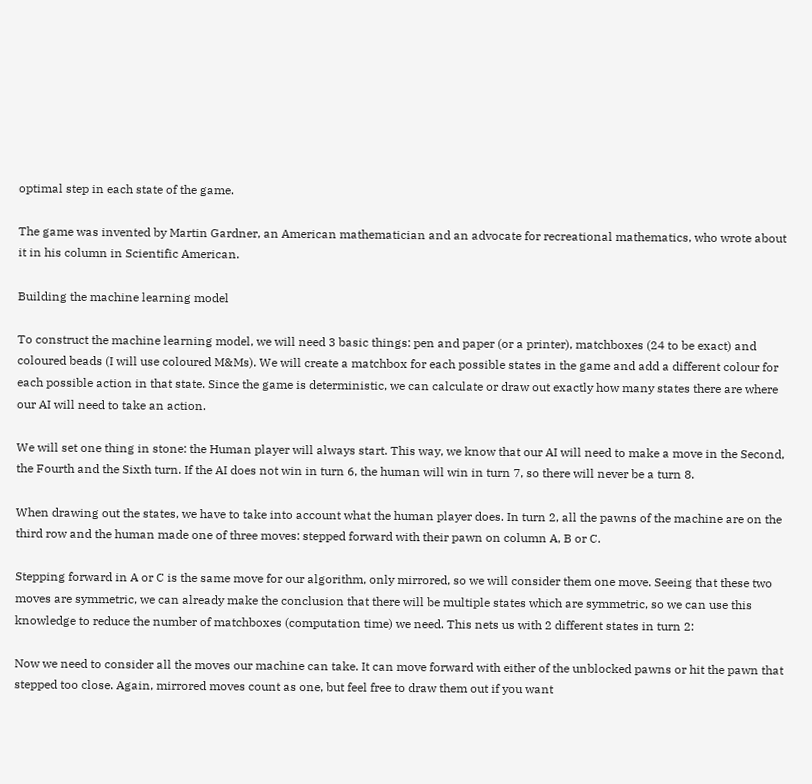optimal step in each state of the game.

The game was invented by Martin Gardner, an American mathematician and an advocate for recreational mathematics, who wrote about it in his column in Scientific American.

Building the machine learning model

To construct the machine learning model, we will need 3 basic things: pen and paper (or a printer), matchboxes (24 to be exact) and coloured beads (I will use coloured M&Ms). We will create a matchbox for each possible states in the game and add a different colour for each possible action in that state. Since the game is deterministic, we can calculate or draw out exactly how many states there are where our AI will need to take an action.

We will set one thing in stone: the Human player will always start. This way, we know that our AI will need to make a move in the Second, the Fourth and the Sixth turn. If the AI does not win in turn 6, the human will win in turn 7, so there will never be a turn 8.

When drawing out the states, we have to take into account what the human player does. In turn 2, all the pawns of the machine are on the third row and the human made one of three moves: stepped forward with their pawn on column A, B or C.

Stepping forward in A or C is the same move for our algorithm, only mirrored, so we will consider them one move. Seeing that these two moves are symmetric, we can already make the conclusion that there will be multiple states which are symmetric, so we can use this knowledge to reduce the number of matchboxes (computation time) we need. This nets us with 2 different states in turn 2:

Now we need to consider all the moves our machine can take. It can move forward with either of the unblocked pawns or hit the pawn that stepped too close. Again, mirrored moves count as one, but feel free to draw them out if you want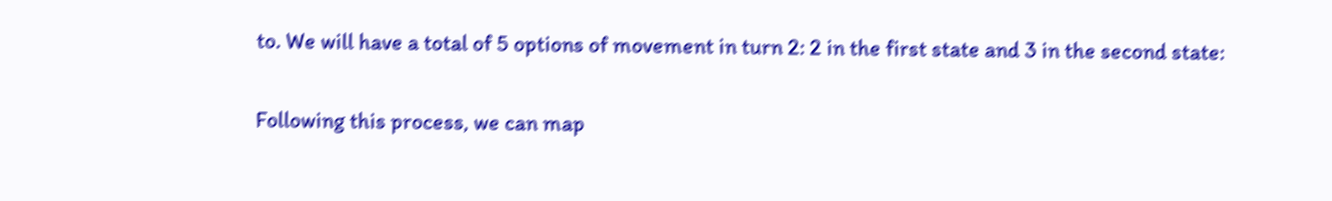to. We will have a total of 5 options of movement in turn 2: 2 in the first state and 3 in the second state:

Following this process, we can map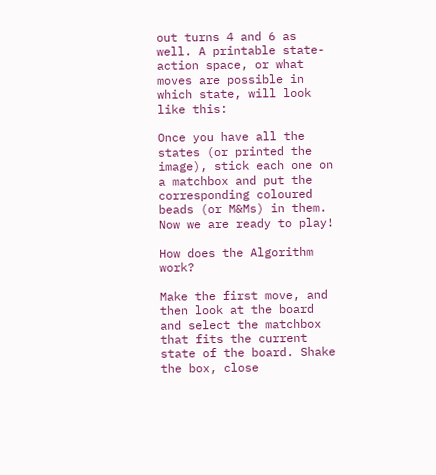out turns 4 and 6 as well. A printable state-action space, or what moves are possible in which state, will look like this:

Once you have all the states (or printed the image), stick each one on a matchbox and put the corresponding coloured beads (or M&Ms) in them. Now we are ready to play!

How does the Algorithm work?

Make the first move, and then look at the board and select the matchbox that fits the current state of the board. Shake the box, close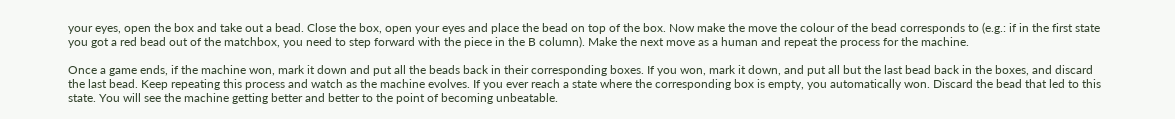your eyes, open the box and take out a bead. Close the box, open your eyes and place the bead on top of the box. Now make the move the colour of the bead corresponds to (e.g.: if in the first state you got a red bead out of the matchbox, you need to step forward with the piece in the B column). Make the next move as a human and repeat the process for the machine.

Once a game ends, if the machine won, mark it down and put all the beads back in their corresponding boxes. If you won, mark it down, and put all but the last bead back in the boxes, and discard the last bead. Keep repeating this process and watch as the machine evolves. If you ever reach a state where the corresponding box is empty, you automatically won. Discard the bead that led to this state. You will see the machine getting better and better to the point of becoming unbeatable.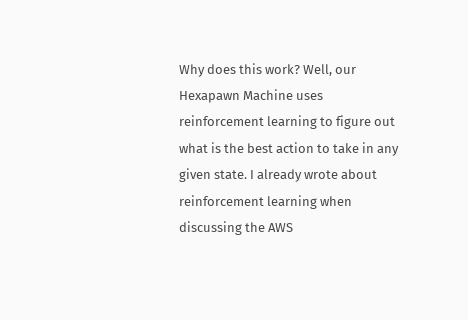Why does this work? Well, our Hexapawn Machine uses reinforcement learning to figure out what is the best action to take in any given state. I already wrote about reinforcement learning when discussing the AWS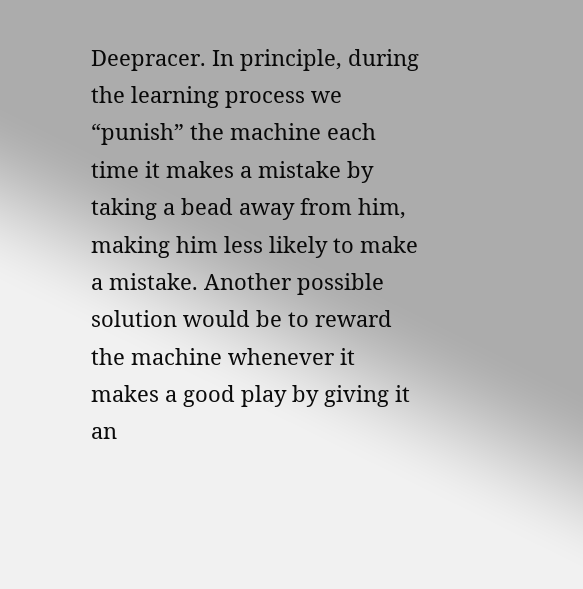Deepracer. In principle, during the learning process we “punish” the machine each time it makes a mistake by taking a bead away from him, making him less likely to make a mistake. Another possible solution would be to reward the machine whenever it makes a good play by giving it an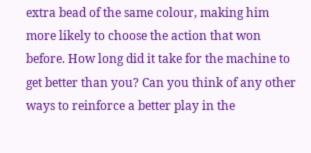extra bead of the same colour, making him more likely to choose the action that won before. How long did it take for the machine to get better than you? Can you think of any other ways to reinforce a better play in the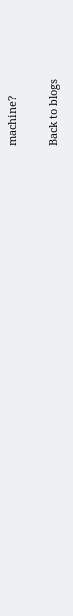machine?

Back to blogs